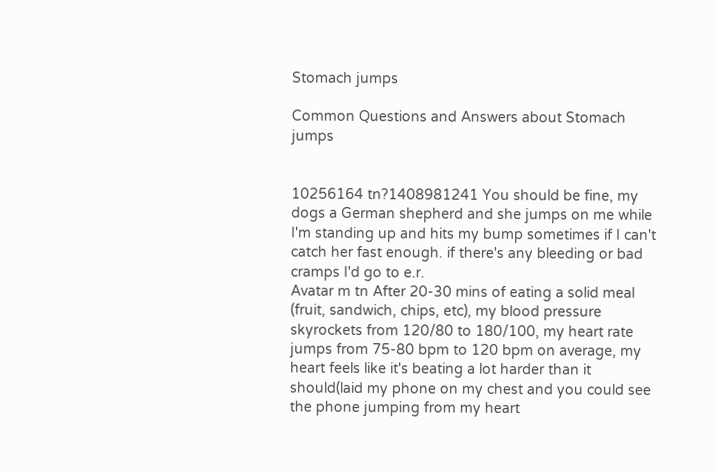Stomach jumps

Common Questions and Answers about Stomach jumps


10256164 tn?1408981241 You should be fine, my dogs a German shepherd and she jumps on me while I'm standing up and hits my bump sometimes if I can't catch her fast enough. if there's any bleeding or bad cramps I'd go to e.r.
Avatar m tn After 20-30 mins of eating a solid meal (fruit, sandwich, chips, etc), my blood pressure skyrockets from 120/80 to 180/100, my heart rate jumps from 75-80 bpm to 120 bpm on average, my heart feels like it's beating a lot harder than it should(laid my phone on my chest and you could see the phone jumping from my heart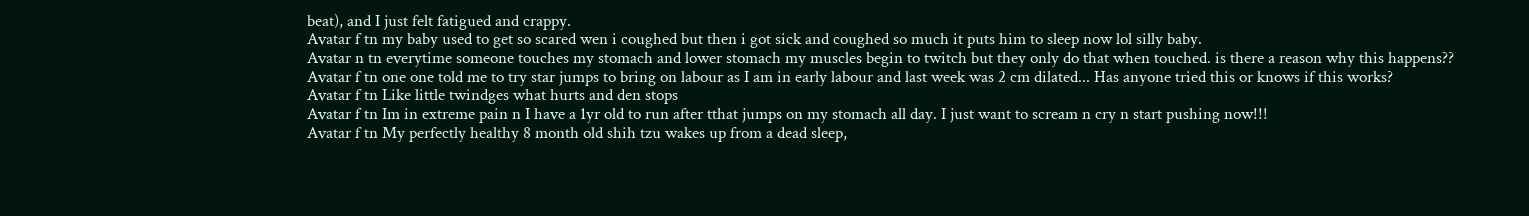beat), and I just felt fatigued and crappy.
Avatar f tn my baby used to get so scared wen i coughed but then i got sick and coughed so much it puts him to sleep now lol silly baby.
Avatar n tn everytime someone touches my stomach and lower stomach my muscles begin to twitch but they only do that when touched. is there a reason why this happens??
Avatar f tn one one told me to try star jumps to bring on labour as I am in early labour and last week was 2 cm dilated... Has anyone tried this or knows if this works?
Avatar f tn Like little twindges what hurts and den stops
Avatar f tn Im in extreme pain n I have a 1yr old to run after tthat jumps on my stomach all day. I just want to scream n cry n start pushing now!!!
Avatar f tn My perfectly healthy 8 month old shih tzu wakes up from a dead sleep,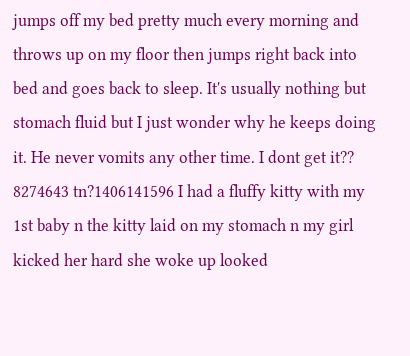jumps off my bed pretty much every morning and throws up on my floor then jumps right back into bed and goes back to sleep. It's usually nothing but stomach fluid but I just wonder why he keeps doing it. He never vomits any other time. I dont get it??
8274643 tn?1406141596 I had a fluffy kitty with my 1st baby n the kitty laid on my stomach n my girl kicked her hard she woke up looked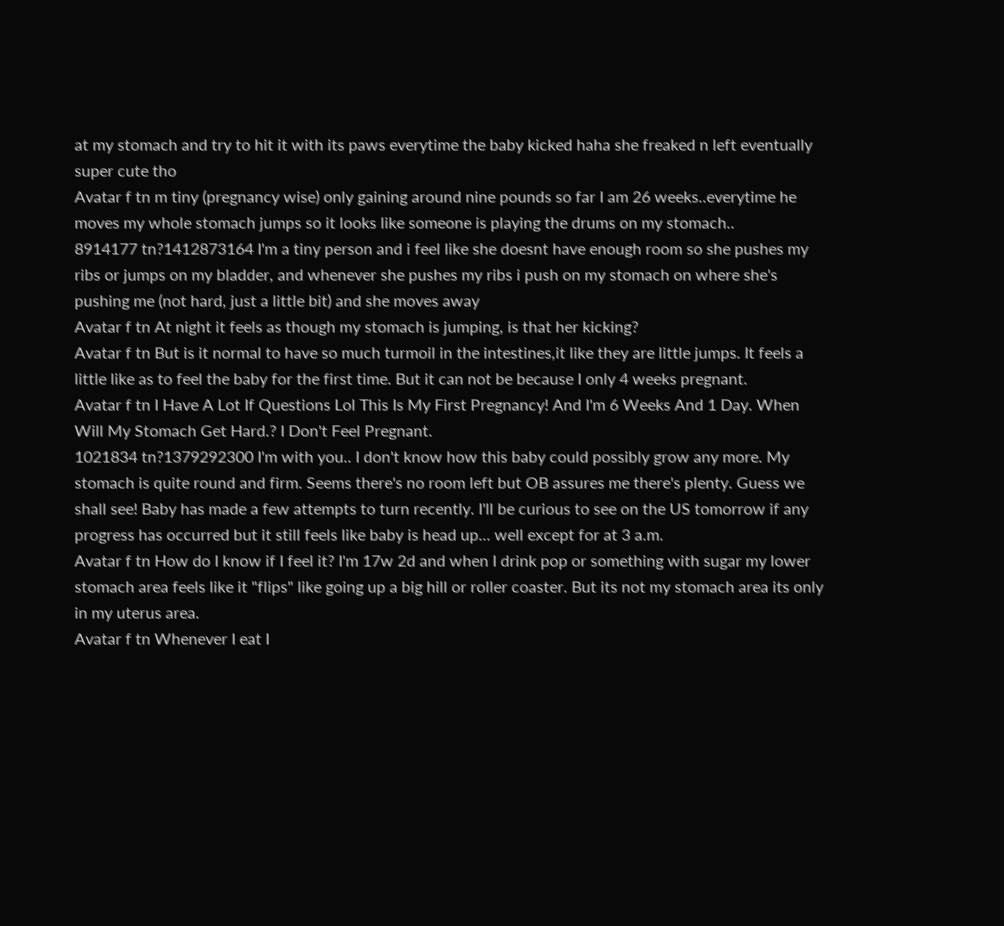at my stomach and try to hit it with its paws everytime the baby kicked haha she freaked n left eventually super cute tho
Avatar f tn m tiny (pregnancy wise) only gaining around nine pounds so far I am 26 weeks..everytime he moves my whole stomach jumps so it looks like someone is playing the drums on my stomach..
8914177 tn?1412873164 I'm a tiny person and i feel like she doesnt have enough room so she pushes my ribs or jumps on my bladder, and whenever she pushes my ribs i push on my stomach on where she's pushing me (not hard, just a little bit) and she moves away
Avatar f tn At night it feels as though my stomach is jumping, is that her kicking?
Avatar f tn But is it normal to have so much turmoil in the intestines,it like they are little jumps. It feels a little like as to feel the baby for the first time. But it can not be because I only 4 weeks pregnant.
Avatar f tn I Have A Lot If Questions Lol This Is My First Pregnancy! And I'm 6 Weeks And 1 Day. When Will My Stomach Get Hard.? I Don't Feel Pregnant.
1021834 tn?1379292300 I'm with you.. I don't know how this baby could possibly grow any more. My stomach is quite round and firm. Seems there's no room left but OB assures me there's plenty. Guess we shall see! Baby has made a few attempts to turn recently. I'll be curious to see on the US tomorrow if any progress has occurred but it still feels like baby is head up... well except for at 3 a.m.
Avatar f tn How do I know if I feel it? I'm 17w 2d and when I drink pop or something with sugar my lower stomach area feels like it "flips" like going up a big hill or roller coaster. But its not my stomach area its only in my uterus area.
Avatar f tn Whenever I eat I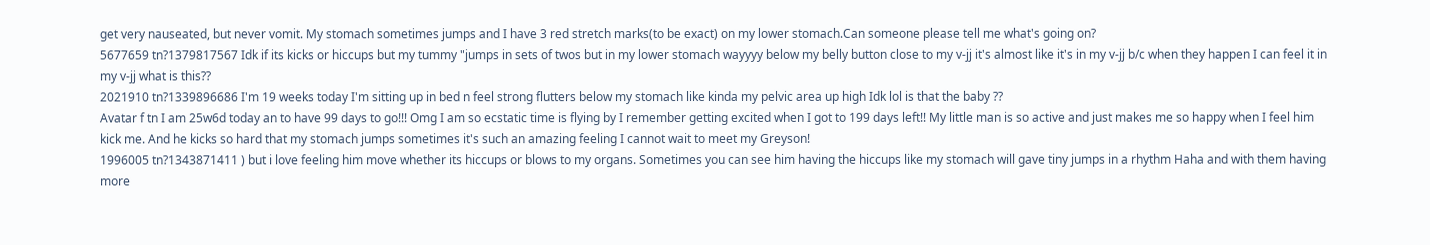get very nauseated, but never vomit. My stomach sometimes jumps and I have 3 red stretch marks(to be exact) on my lower stomach.Can someone please tell me what's going on?
5677659 tn?1379817567 Idk if its kicks or hiccups but my tummy "jumps in sets of twos but in my lower stomach wayyyy below my belly button close to my v-jj it's almost like it's in my v-jj b/c when they happen I can feel it in my v-jj what is this??
2021910 tn?1339896686 I'm 19 weeks today I'm sitting up in bed n feel strong flutters below my stomach like kinda my pelvic area up high Idk lol is that the baby ??
Avatar f tn I am 25w6d today an to have 99 days to go!!! Omg I am so ecstatic time is flying by I remember getting excited when I got to 199 days left!! My little man is so active and just makes me so happy when I feel him kick me. And he kicks so hard that my stomach jumps sometimes it's such an amazing feeling I cannot wait to meet my Greyson!
1996005 tn?1343871411 ) but i love feeling him move whether its hiccups or blows to my organs. Sometimes you can see him having the hiccups like my stomach will gave tiny jumps in a rhythm Haha and with them having more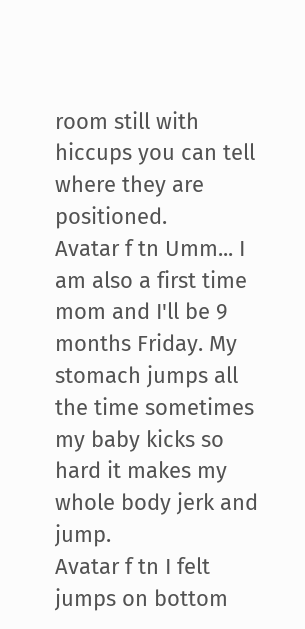room still with hiccups you can tell where they are positioned.
Avatar f tn Umm... I am also a first time mom and I'll be 9 months Friday. My stomach jumps all the time sometimes my baby kicks so hard it makes my whole body jerk and jump.
Avatar f tn I felt jumps on bottom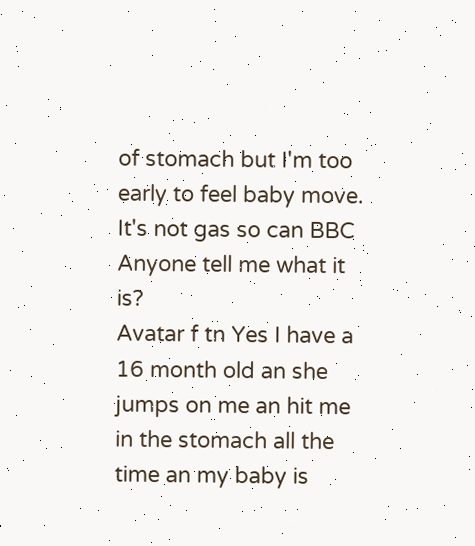of stomach but I'm too early to feel baby move. It's not gas so can BBC Anyone tell me what it is?
Avatar f tn Yes I have a 16 month old an she jumps on me an hit me in the stomach all the time an my baby is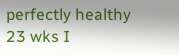perfectly healthy 23 wks I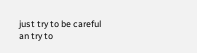just try to be careful an try to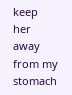keep her away from my stomach